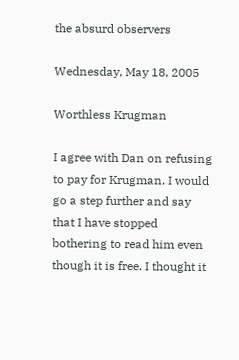the absurd observers

Wednesday, May 18, 2005

Worthless Krugman

I agree with Dan on refusing to pay for Krugman. I would go a step further and say that I have stopped bothering to read him even though it is free. I thought it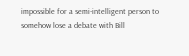impossible for a semi-intelligent person to somehow lose a debate with Bill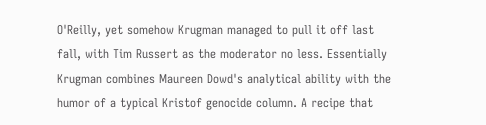O'Reilly, yet somehow Krugman managed to pull it off last fall, with Tim Russert as the moderator no less. Essentially Krugman combines Maureen Dowd's analytical ability with the humor of a typical Kristof genocide column. A recipe that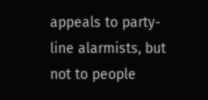appeals to party-line alarmists, but not to people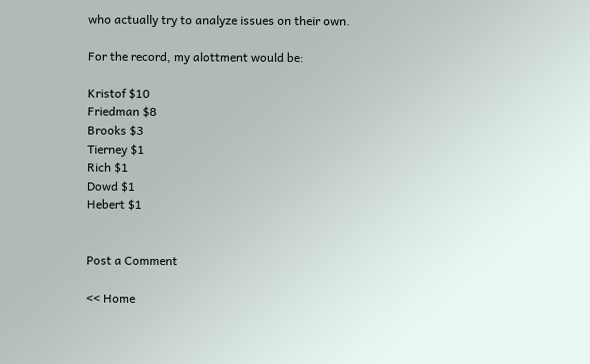who actually try to analyze issues on their own.

For the record, my alottment would be:

Kristof $10
Friedman $8
Brooks $3
Tierney $1
Rich $1
Dowd $1
Hebert $1


Post a Comment

<< Home